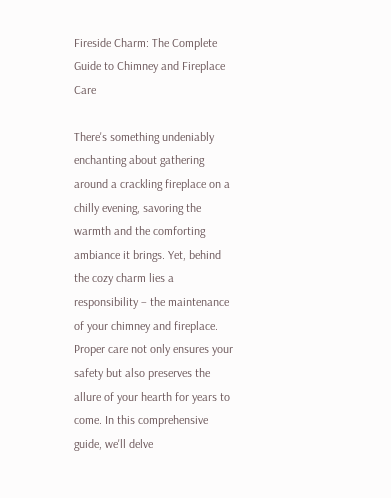Fireside Charm: The Complete Guide to Chimney and Fireplace Care

There's something undeniably enchanting about gathering around a crackling fireplace on a chilly evening, savoring the warmth and the comforting ambiance it brings. Yet, behind the cozy charm lies a responsibility – the maintenance of your chimney and fireplace. Proper care not only ensures your safety but also preserves the allure of your hearth for years to come. In this comprehensive guide, we'll delve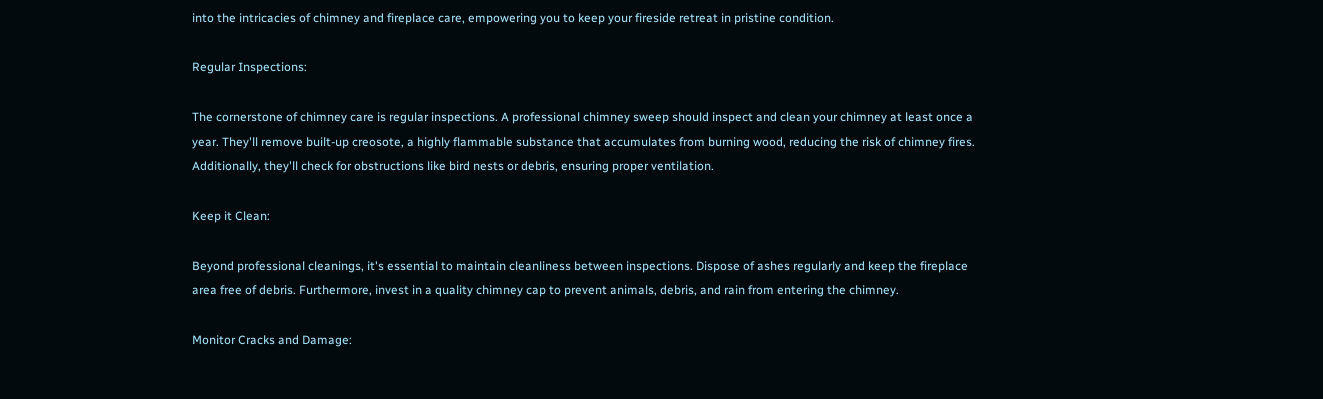into the intricacies of chimney and fireplace care, empowering you to keep your fireside retreat in pristine condition.

Regular Inspections:

The cornerstone of chimney care is regular inspections. A professional chimney sweep should inspect and clean your chimney at least once a year. They'll remove built-up creosote, a highly flammable substance that accumulates from burning wood, reducing the risk of chimney fires. Additionally, they'll check for obstructions like bird nests or debris, ensuring proper ventilation.

Keep it Clean:

Beyond professional cleanings, it's essential to maintain cleanliness between inspections. Dispose of ashes regularly and keep the fireplace area free of debris. Furthermore, invest in a quality chimney cap to prevent animals, debris, and rain from entering the chimney.

Monitor Cracks and Damage: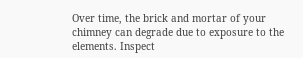Over time, the brick and mortar of your chimney can degrade due to exposure to the elements. Inspect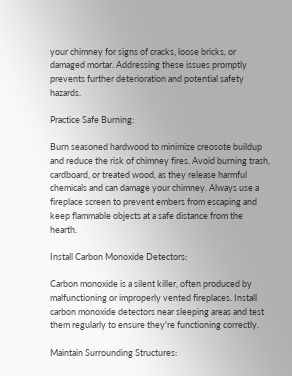your chimney for signs of cracks, loose bricks, or damaged mortar. Addressing these issues promptly prevents further deterioration and potential safety hazards.

Practice Safe Burning:

Burn seasoned hardwood to minimize creosote buildup and reduce the risk of chimney fires. Avoid burning trash, cardboard, or treated wood, as they release harmful chemicals and can damage your chimney. Always use a fireplace screen to prevent embers from escaping and keep flammable objects at a safe distance from the hearth.

Install Carbon Monoxide Detectors:

Carbon monoxide is a silent killer, often produced by malfunctioning or improperly vented fireplaces. Install carbon monoxide detectors near sleeping areas and test them regularly to ensure they're functioning correctly.

Maintain Surrounding Structures: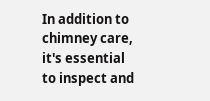In addition to chimney care, it's essential to inspect and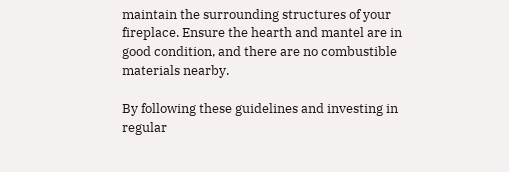maintain the surrounding structures of your fireplace. Ensure the hearth and mantel are in good condition, and there are no combustible materials nearby.

By following these guidelines and investing in regular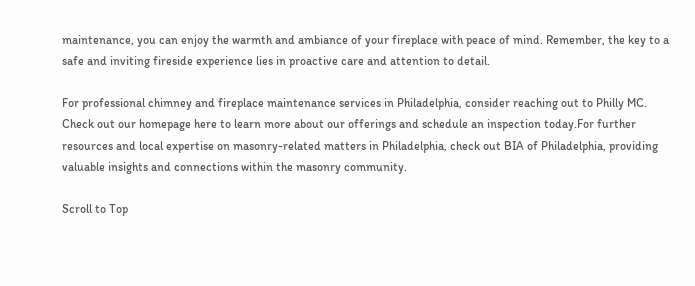maintenance, you can enjoy the warmth and ambiance of your fireplace with peace of mind. Remember, the key to a safe and inviting fireside experience lies in proactive care and attention to detail.

For professional chimney and fireplace maintenance services in Philadelphia, consider reaching out to Philly MC. Check out our homepage here to learn more about our offerings and schedule an inspection today.For further resources and local expertise on masonry-related matters in Philadelphia, check out BIA of Philadelphia, providing valuable insights and connections within the masonry community.

Scroll to Top